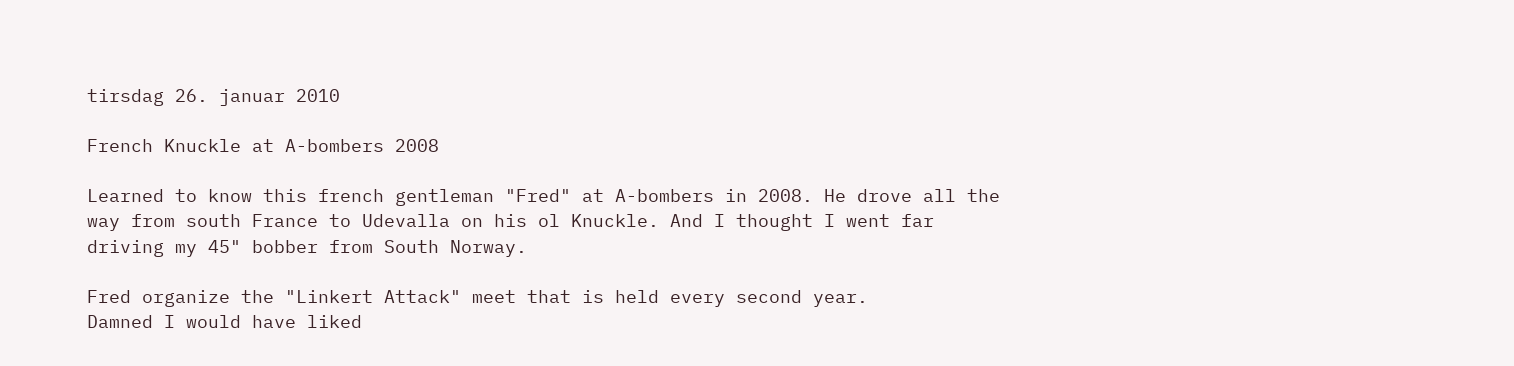tirsdag 26. januar 2010

French Knuckle at A-bombers 2008

Learned to know this french gentleman "Fred" at A-bombers in 2008. He drove all the way from south France to Udevalla on his ol Knuckle. And I thought I went far driving my 45" bobber from South Norway.

Fred organize the "Linkert Attack" meet that is held every second year.
Damned I would have liked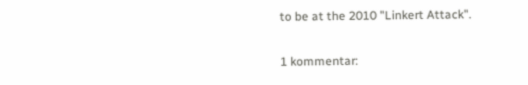to be at the 2010 "Linkert Attack".

1 kommentar: